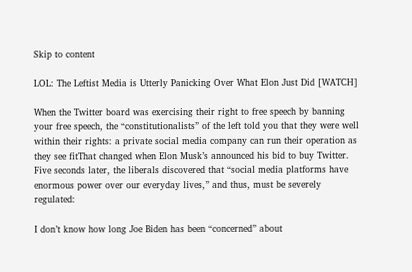Skip to content

LOL: The Leftist Media is Utterly Panicking Over What Elon Just Did [WATCH]

When the Twitter board was exercising their right to free speech by banning your free speech, the “constitutionalists” of the left told you that they were well within their rights: a private social media company can run their operation as they see fitThat changed when Elon Musk’s announced his bid to buy Twitter. Five seconds later, the liberals discovered that “social media platforms have enormous power over our everyday lives,” and thus, must be severely regulated:

I don’t know how long Joe Biden has been “concerned” about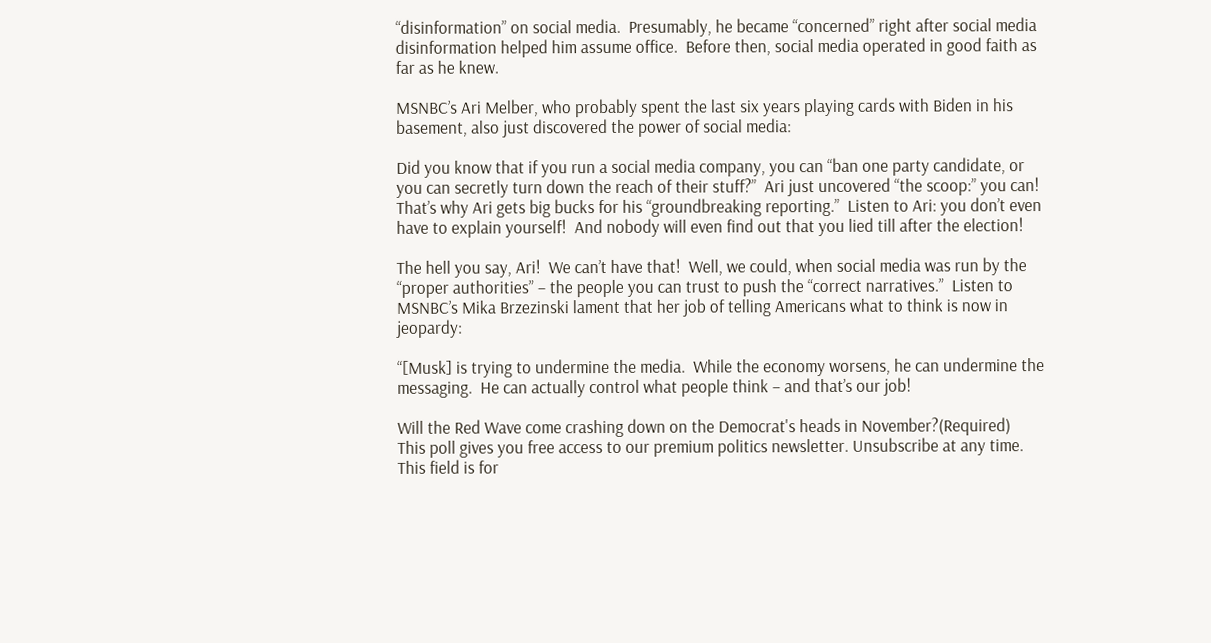“disinformation” on social media.  Presumably, he became “concerned” right after social media disinformation helped him assume office.  Before then, social media operated in good faith as far as he knew.

MSNBC’s Ari Melber, who probably spent the last six years playing cards with Biden in his basement, also just discovered the power of social media:

Did you know that if you run a social media company, you can “ban one party candidate, or you can secretly turn down the reach of their stuff?”  Ari just uncovered “the scoop:” you can!  That’s why Ari gets big bucks for his “groundbreaking reporting.”  Listen to Ari: you don’t even have to explain yourself!  And nobody will even find out that you lied till after the election!

The hell you say, Ari!  We can’t have that!  Well, we could, when social media was run by the “proper authorities” – the people you can trust to push the “correct narratives.”  Listen to MSNBC’s Mika Brzezinski lament that her job of telling Americans what to think is now in jeopardy:

“[Musk] is trying to undermine the media.  While the economy worsens, he can undermine the messaging.  He can actually control what people think – and that’s our job!

Will the Red Wave come crashing down on the Democrat's heads in November?(Required)
This poll gives you free access to our premium politics newsletter. Unsubscribe at any time.
This field is for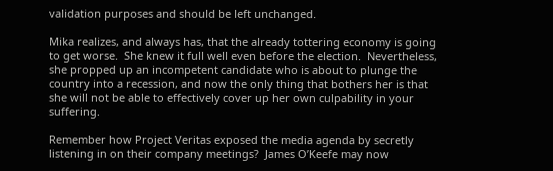validation purposes and should be left unchanged.

Mika realizes, and always has, that the already tottering economy is going to get worse.  She knew it full well even before the election.  Nevertheless, she propped up an incompetent candidate who is about to plunge the country into a recession, and now the only thing that bothers her is that she will not be able to effectively cover up her own culpability in your suffering.

Remember how Project Veritas exposed the media agenda by secretly listening in on their company meetings?  James O’Keefe may now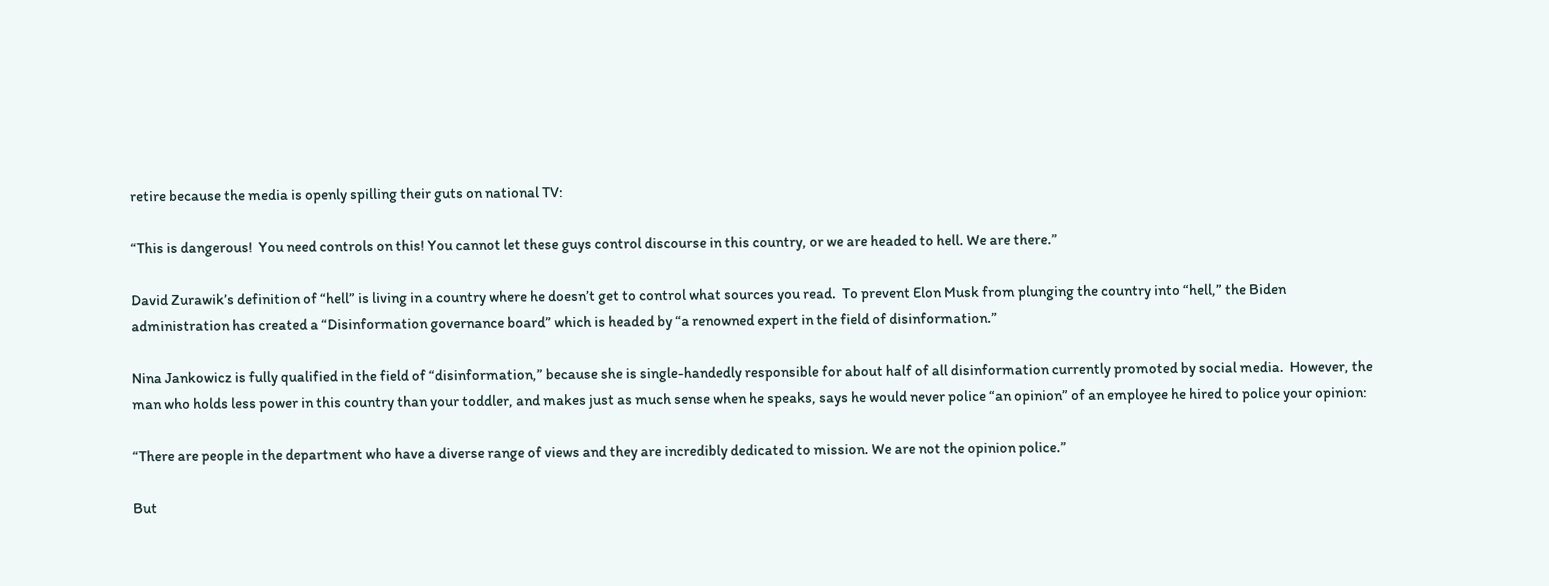retire because the media is openly spilling their guts on national TV:

“This is dangerous!  You need controls on this! You cannot let these guys control discourse in this country, or we are headed to hell. We are there.”

David Zurawik’s definition of “hell” is living in a country where he doesn’t get to control what sources you read.  To prevent Elon Musk from plunging the country into “hell,” the Biden administration has created a “Disinformation governance board” which is headed by “a renowned expert in the field of disinformation.”

Nina Jankowicz is fully qualified in the field of “disinformation,” because she is single-handedly responsible for about half of all disinformation currently promoted by social media.  However, the man who holds less power in this country than your toddler, and makes just as much sense when he speaks, says he would never police “an opinion” of an employee he hired to police your opinion:

“There are people in the department who have a diverse range of views and they are incredibly dedicated to mission. We are not the opinion police.”

But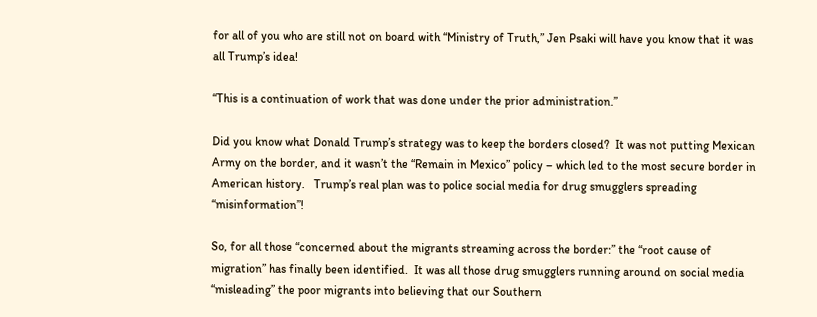for all of you who are still not on board with “Ministry of Truth,” Jen Psaki will have you know that it was all Trump’s idea!

“This is a continuation of work that was done under the prior administration.”

Did you know what Donald Trump’s strategy was to keep the borders closed?  It was not putting Mexican Army on the border, and it wasn’t the “Remain in Mexico” policy – which led to the most secure border in American history.   Trump’s real plan was to police social media for drug smugglers spreading “misinformation”!

So, for all those “concerned about the migrants streaming across the border:” the “root cause of migration” has finally been identified.  It was all those drug smugglers running around on social media “misleading” the poor migrants into believing that our Southern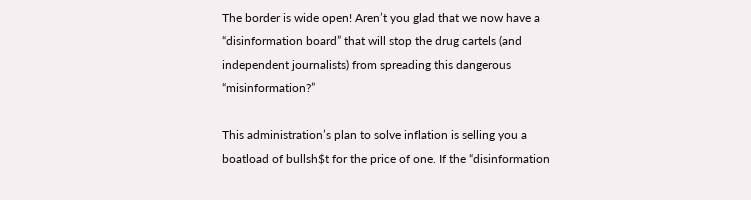The border is wide open! Aren’t you glad that we now have a “disinformation board” that will stop the drug cartels (and independent journalists) from spreading this dangerous “misinformation?”

This administration’s plan to solve inflation is selling you a boatload of bullsh$t for the price of one. If the “disinformation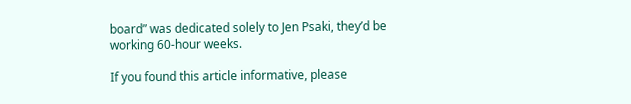board” was dedicated solely to Jen Psaki, they’d be working 60-hour weeks.

If you found this article informative, please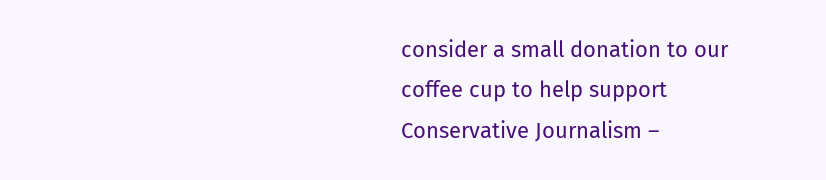consider a small donation to our coffee cup to help support Conservative Journalism –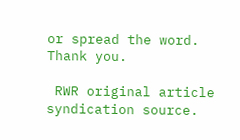or spread the word. Thank you.

 RWR original article syndication source.